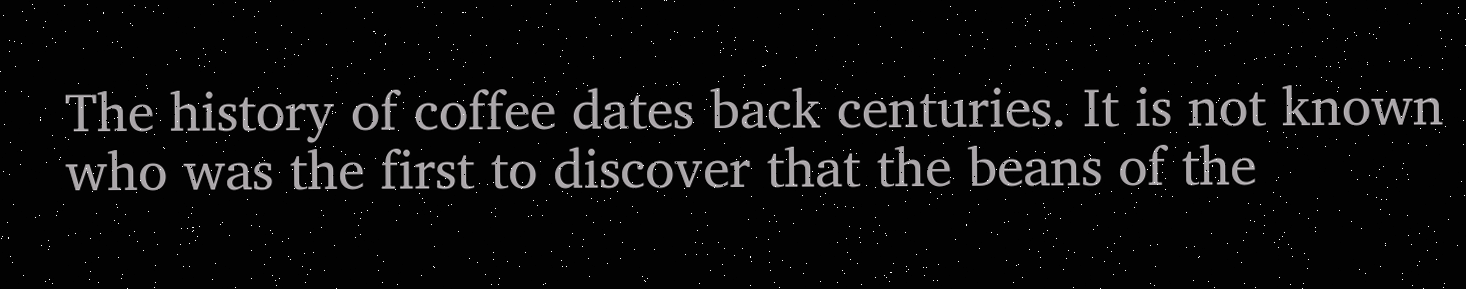The history of coffee dates back centuries. It is not known who was the first to discover that the beans of the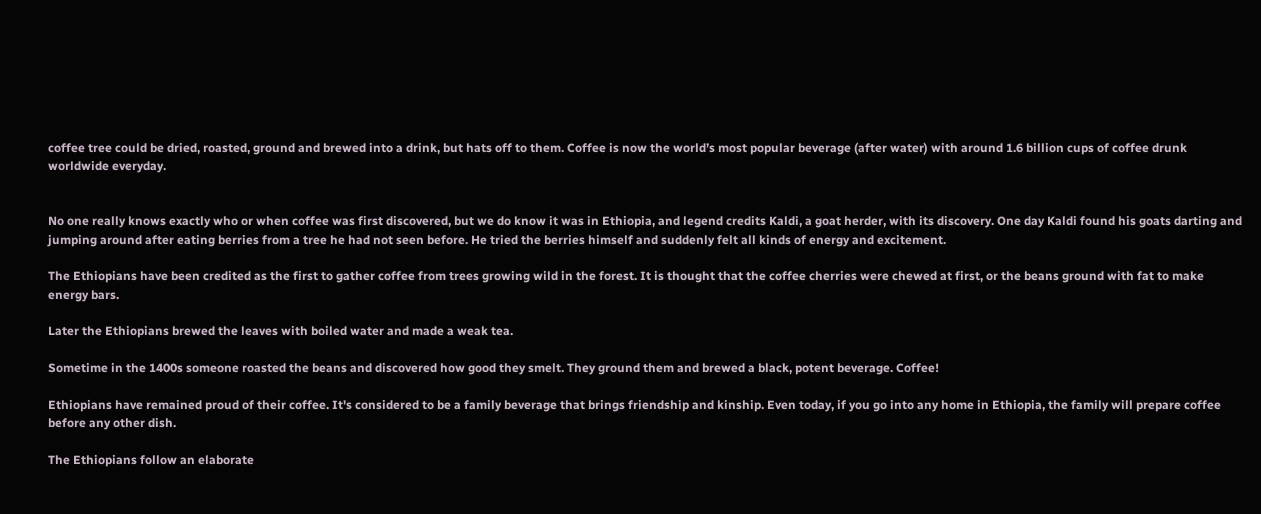coffee tree could be dried, roasted, ground and brewed into a drink, but hats off to them. Coffee is now the world’s most popular beverage (after water) with around 1.6 billion cups of coffee drunk worldwide everyday.


No one really knows exactly who or when coffee was first discovered, but we do know it was in Ethiopia, and legend credits Kaldi, a goat herder, with its discovery. One day Kaldi found his goats darting and jumping around after eating berries from a tree he had not seen before. He tried the berries himself and suddenly felt all kinds of energy and excitement.

The Ethiopians have been credited as the first to gather coffee from trees growing wild in the forest. It is thought that the coffee cherries were chewed at first, or the beans ground with fat to make energy bars.

Later the Ethiopians brewed the leaves with boiled water and made a weak tea.

Sometime in the 1400s someone roasted the beans and discovered how good they smelt. They ground them and brewed a black, potent beverage. Coffee!

Ethiopians have remained proud of their coffee. It's considered to be a family beverage that brings friendship and kinship. Even today, if you go into any home in Ethiopia, the family will prepare coffee before any other dish.

The Ethiopians follow an elaborate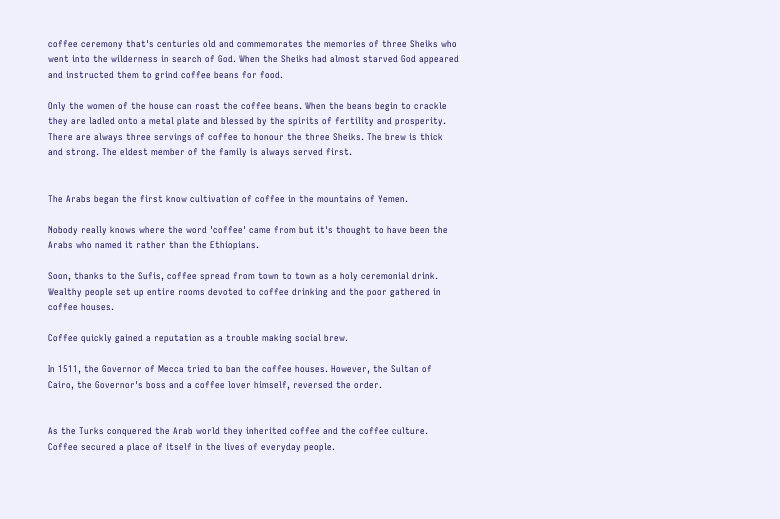coffee ceremony that's centuries old and commemorates the memories of three Sheiks who went into the wilderness in search of God. When the Sheiks had almost starved God appeared and instructed them to grind coffee beans for food.

Only the women of the house can roast the coffee beans. When the beans begin to crackle they are ladled onto a metal plate and blessed by the spirits of fertility and prosperity. There are always three servings of coffee to honour the three Sheiks. The brew is thick and strong. The eldest member of the family is always served first.


The Arabs began the first know cultivation of coffee in the mountains of Yemen.

Nobody really knows where the word 'coffee' came from but it's thought to have been the Arabs who named it rather than the Ethiopians.

Soon, thanks to the Sufis, coffee spread from town to town as a holy ceremonial drink. Wealthy people set up entire rooms devoted to coffee drinking and the poor gathered in coffee houses.

Coffee quickly gained a reputation as a trouble making social brew.

In 1511, the Governor of Mecca tried to ban the coffee houses. However, the Sultan of Cairo, the Governor's boss and a coffee lover himself, reversed the order.


As the Turks conquered the Arab world they inherited coffee and the coffee culture. Coffee secured a place of itself in the lives of everyday people.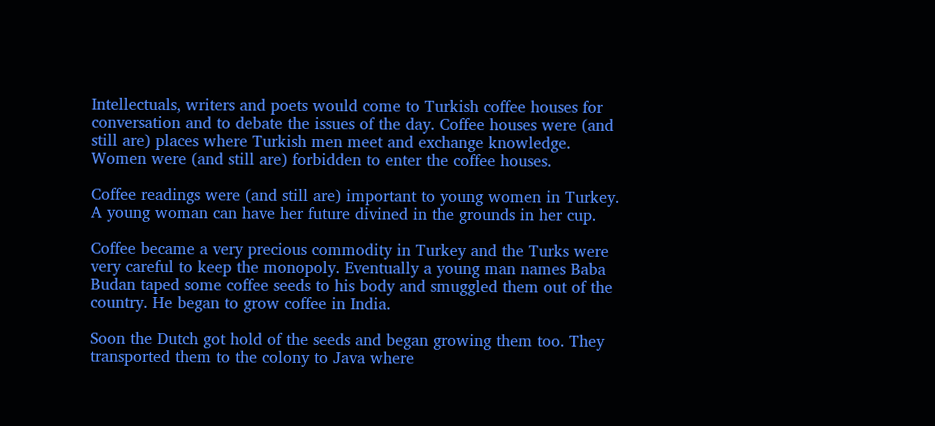Intellectuals, writers and poets would come to Turkish coffee houses for conversation and to debate the issues of the day. Coffee houses were (and still are) places where Turkish men meet and exchange knowledge. Women were (and still are) forbidden to enter the coffee houses.

Coffee readings were (and still are) important to young women in Turkey. A young woman can have her future divined in the grounds in her cup.

Coffee became a very precious commodity in Turkey and the Turks were very careful to keep the monopoly. Eventually a young man names Baba Budan taped some coffee seeds to his body and smuggled them out of the country. He began to grow coffee in India.

Soon the Dutch got hold of the seeds and began growing them too. They transported them to the colony to Java where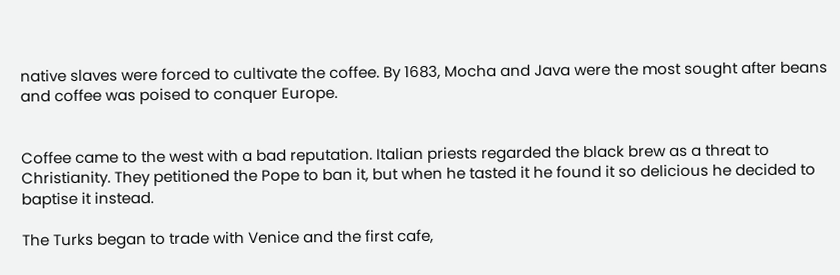native slaves were forced to cultivate the coffee. By 1683, Mocha and Java were the most sought after beans and coffee was poised to conquer Europe.


Coffee came to the west with a bad reputation. Italian priests regarded the black brew as a threat to Christianity. They petitioned the Pope to ban it, but when he tasted it he found it so delicious he decided to baptise it instead.

The Turks began to trade with Venice and the first cafe,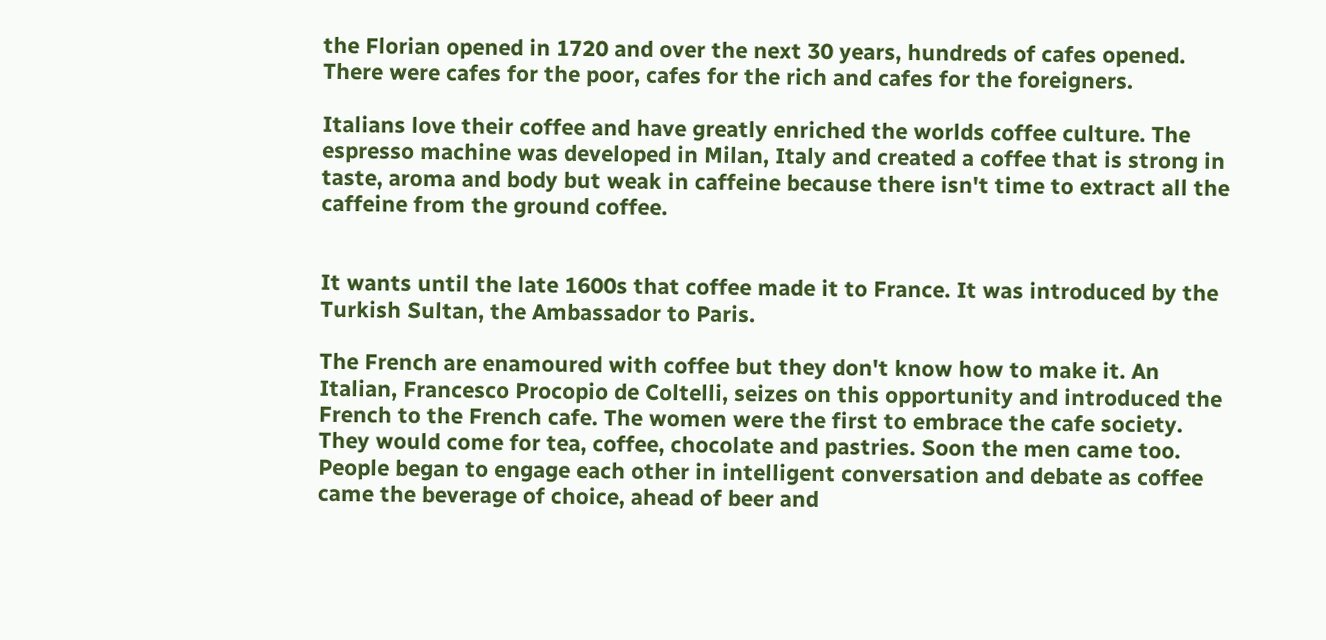the Florian opened in 1720 and over the next 30 years, hundreds of cafes opened. There were cafes for the poor, cafes for the rich and cafes for the foreigners.

Italians love their coffee and have greatly enriched the worlds coffee culture. The espresso machine was developed in Milan, Italy and created a coffee that is strong in taste, aroma and body but weak in caffeine because there isn't time to extract all the caffeine from the ground coffee.


It wants until the late 1600s that coffee made it to France. It was introduced by the Turkish Sultan, the Ambassador to Paris.

The French are enamoured with coffee but they don't know how to make it. An Italian, Francesco Procopio de Coltelli, seizes on this opportunity and introduced the French to the French cafe. The women were the first to embrace the cafe society. They would come for tea, coffee, chocolate and pastries. Soon the men came too. People began to engage each other in intelligent conversation and debate as coffee came the beverage of choice, ahead of beer and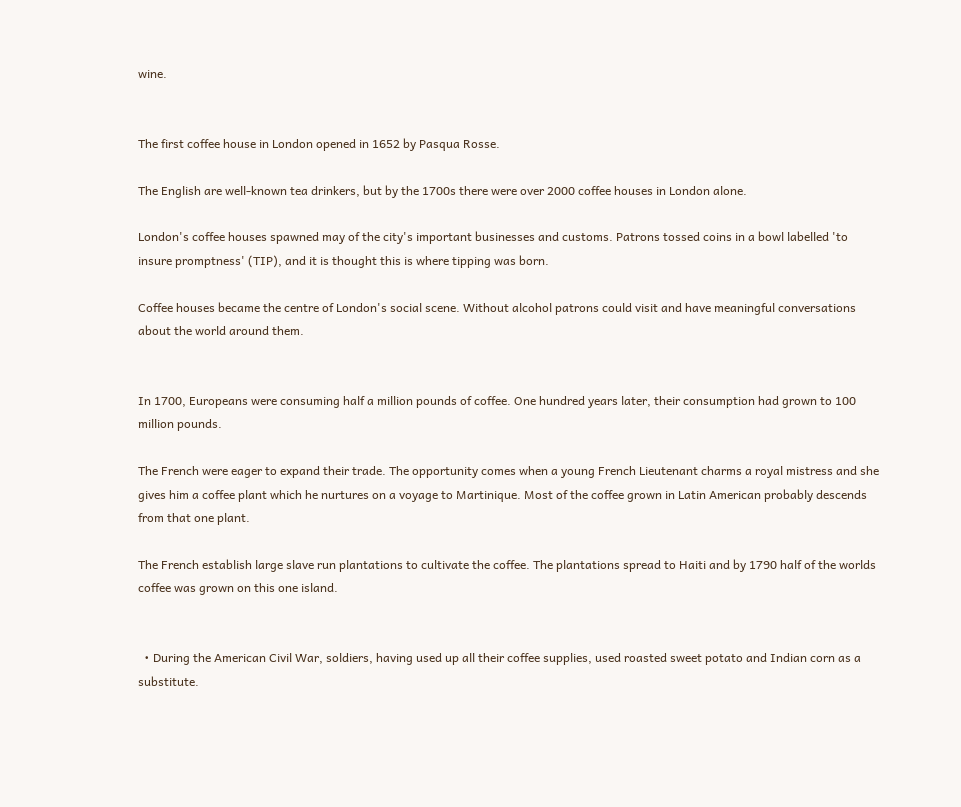wine.


The first coffee house in London opened in 1652 by Pasqua Rosse.

The English are well-known tea drinkers, but by the 1700s there were over 2000 coffee houses in London alone.

London's coffee houses spawned may of the city's important businesses and customs. Patrons tossed coins in a bowl labelled 'to insure promptness' (TIP), and it is thought this is where tipping was born.

Coffee houses became the centre of London's social scene. Without alcohol patrons could visit and have meaningful conversations about the world around them.


In 1700, Europeans were consuming half a million pounds of coffee. One hundred years later, their consumption had grown to 100 million pounds.

The French were eager to expand their trade. The opportunity comes when a young French Lieutenant charms a royal mistress and she gives him a coffee plant which he nurtures on a voyage to Martinique. Most of the coffee grown in Latin American probably descends from that one plant.

The French establish large slave run plantations to cultivate the coffee. The plantations spread to Haiti and by 1790 half of the worlds coffee was grown on this one island.


  • During the American Civil War, soldiers, having used up all their coffee supplies, used roasted sweet potato and Indian corn as a substitute.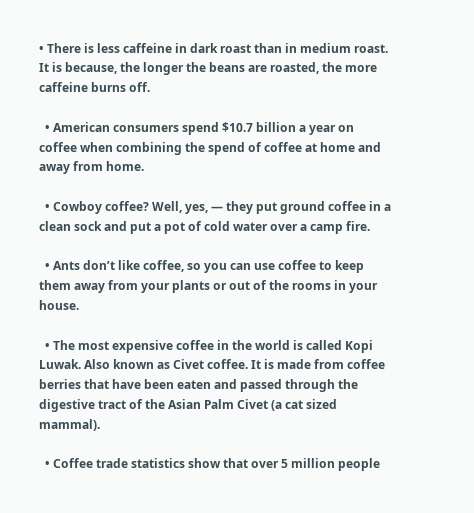• There is less caffeine in dark roast than in medium roast. It is because, the longer the beans are roasted, the more caffeine burns off.

  • American consumers spend $10.7 billion a year on coffee when combining the spend of coffee at home and away from home.

  • Cowboy coffee? Well, yes, — they put ground coffee in a clean sock and put a pot of cold water over a camp fire.

  • Ants don’t like coffee, so you can use coffee to keep them away from your plants or out of the rooms in your house.

  • The most expensive coffee in the world is called Kopi Luwak. Also known as Civet coffee. It is made from coffee berries that have been eaten and passed through the digestive tract of the Asian Palm Civet (a cat sized mammal).

  • Coffee trade statistics show that over 5 million people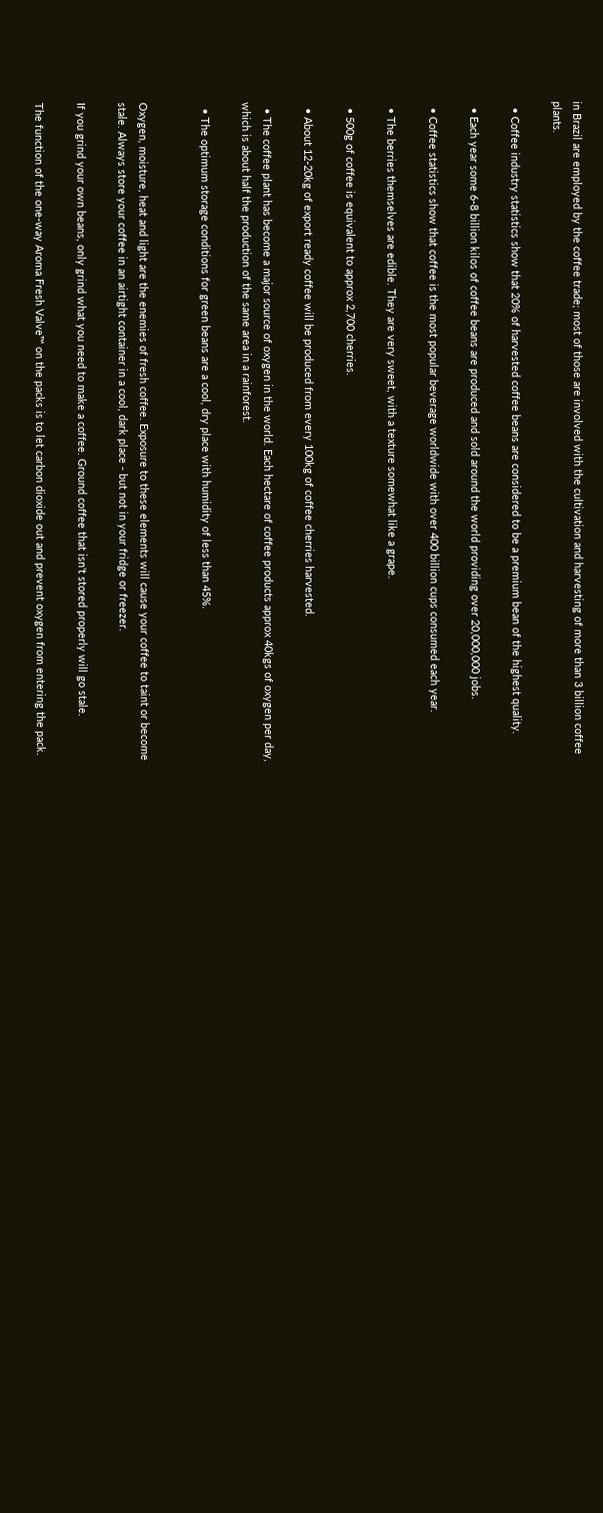in Brazil are employed by the coffee trade; most of those are involved with the cultivation and harvesting of more than 3 billion coffee plants.

  • Coffee industry statistics show that 20% of harvested coffee beans are considered to be a premium bean of the highest quality.

  • Each year some 6-8 billion kilos of coffee beans are produced and sold around the world providing over 20,000,000 jobs.

  • Coffee statistics show that coffee is the most popular beverage worldwide with over 400 billion cups consumed each year.

  • The berries themselves are edible. They are very sweet, with a texture somewhat like a grape.

  • 500g of coffee is equivalent to approx 2,700 cherries.

  • About 12-20kg of export ready coffee will be produced from every 100kg of coffee cherries harvested.

  • The coffee plant has become a major source of oxygen in the world. Each hectare of coffee products approx 40kgs of oxygen per day, which is about half the production of the same area in a rainforest.

  • The optimum storage conditions for green beans are a cool, dry place with humidity of less than 45%.


Oxygen, moisture, heat and light are the enemies of fresh coffee. Exposure to these elements will cause your coffee to taint or become stale. Always store your coffee in an airtight container in a cool, dark place - but not in your fridge or freezer.

If you grind your own beans, only grind what you need to make a coffee. Ground coffee that isn't stored properly will go stale.

The function of the one-way Aroma Fresh Valve™ on the packs is to let carbon dioxide out and prevent oxygen from entering the pack.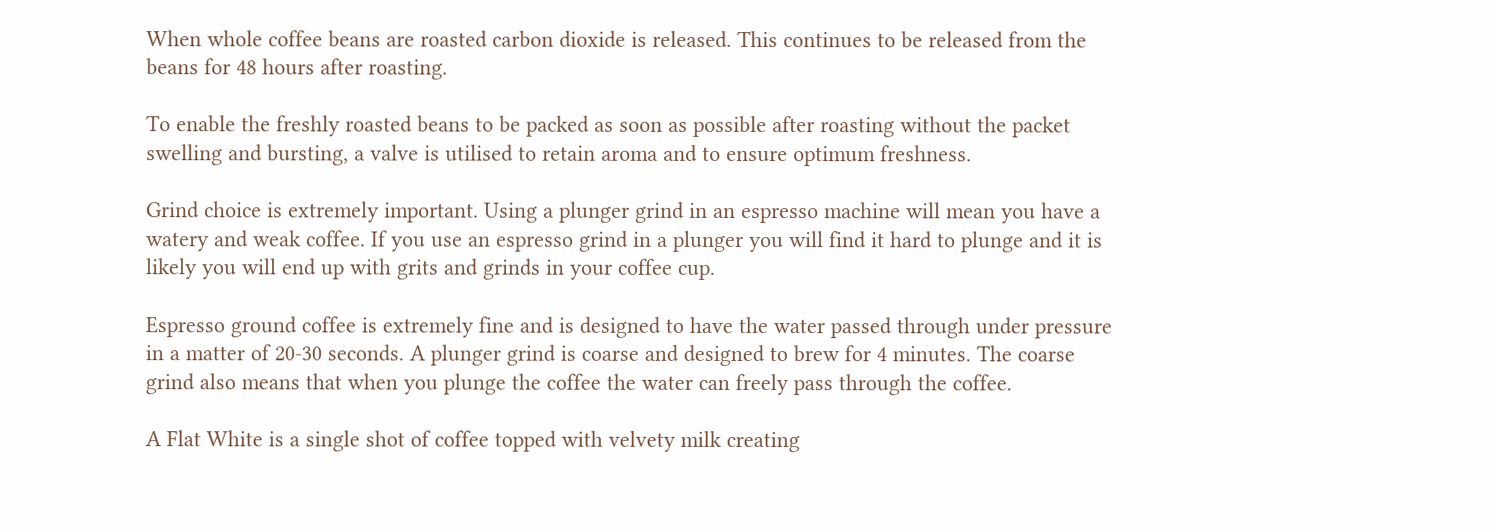When whole coffee beans are roasted carbon dioxide is released. This continues to be released from the beans for 48 hours after roasting.

To enable the freshly roasted beans to be packed as soon as possible after roasting without the packet swelling and bursting, a valve is utilised to retain aroma and to ensure optimum freshness.

Grind choice is extremely important. Using a plunger grind in an espresso machine will mean you have a watery and weak coffee. If you use an espresso grind in a plunger you will find it hard to plunge and it is likely you will end up with grits and grinds in your coffee cup.

Espresso ground coffee is extremely fine and is designed to have the water passed through under pressure in a matter of 20-30 seconds. A plunger grind is coarse and designed to brew for 4 minutes. The coarse grind also means that when you plunge the coffee the water can freely pass through the coffee.

A Flat White is a single shot of coffee topped with velvety milk creating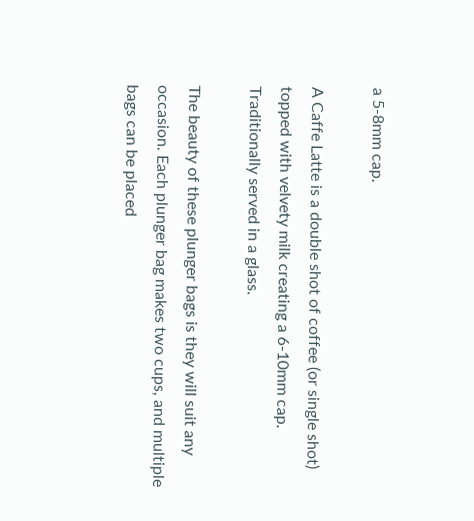a 5-8mm cap.

A Caffe Latte is a double shot of coffee (or single shot) topped with velvety milk creating a 6-10mm cap.  Traditionally served in a glass.

The beauty of these plunger bags is they will suit any occasion. Each plunger bag makes two cups, and multiple bags can be placed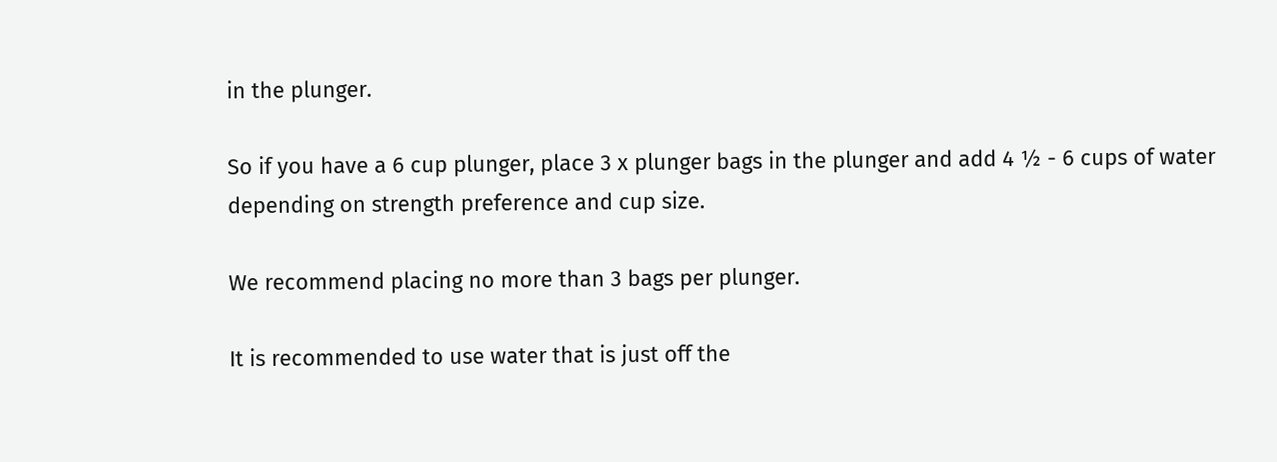in the plunger.

So if you have a 6 cup plunger, place 3 x plunger bags in the plunger and add 4 ½ - 6 cups of water depending on strength preference and cup size.

We recommend placing no more than 3 bags per plunger.

It is recommended to use water that is just off the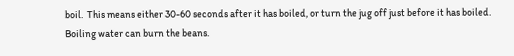boil.  This means either 30-60 seconds after it has boiled, or turn the jug off just before it has boiled.  Boiling water can burn the beans.